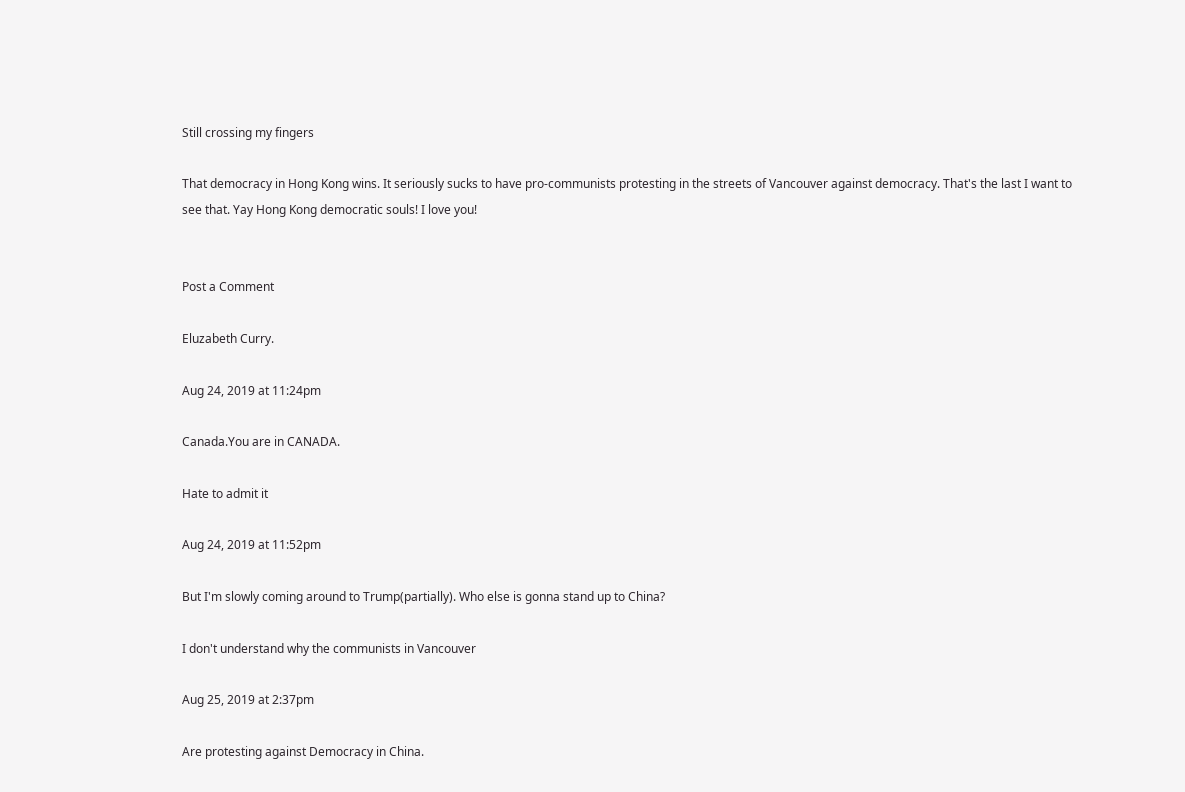Still crossing my fingers

That democracy in Hong Kong wins. It seriously sucks to have pro-communists protesting in the streets of Vancouver against democracy. That's the last I want to see that. Yay Hong Kong democratic souls! I love you!


Post a Comment

Eluzabeth Curry.

Aug 24, 2019 at 11:24pm

Canada.You are in CANADA.

Hate to admit it

Aug 24, 2019 at 11:52pm

But I'm slowly coming around to Trump(partially). Who else is gonna stand up to China?

I don't understand why the communists in Vancouver

Aug 25, 2019 at 2:37pm

Are protesting against Democracy in China.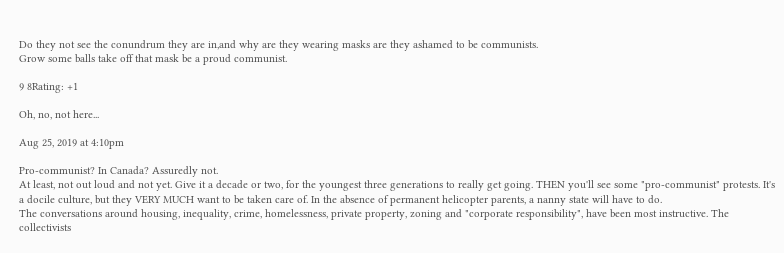Do they not see the conundrum they are in,and why are they wearing masks are they ashamed to be communists.
Grow some balls take off that mask be a proud communist.

9 8Rating: +1

Oh, no, not here...

Aug 25, 2019 at 4:10pm

Pro-communist? In Canada? Assuredly not.
At least, not out loud and not yet. Give it a decade or two, for the youngest three generations to really get going. THEN you'll see some "pro-communist" protests. It's a docile culture, but they VERY MUCH want to be taken care of. In the absence of permanent helicopter parents, a nanny state will have to do.
The conversations around housing, inequality, crime, homelessness, private property, zoning and "corporate responsibility", have been most instructive. The collectivists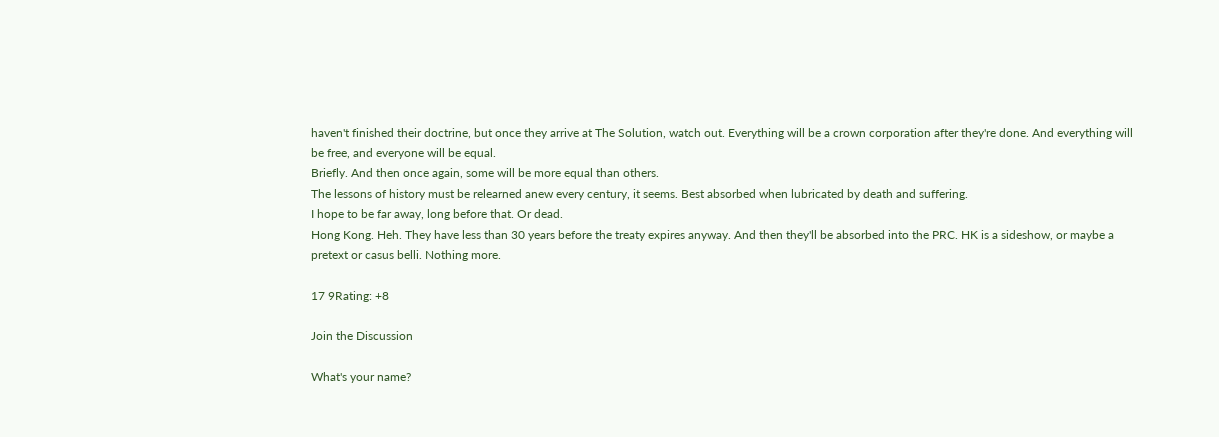haven't finished their doctrine, but once they arrive at The Solution, watch out. Everything will be a crown corporation after they're done. And everything will be free, and everyone will be equal.
Briefly. And then once again, some will be more equal than others.
The lessons of history must be relearned anew every century, it seems. Best absorbed when lubricated by death and suffering.
I hope to be far away, long before that. Or dead.
Hong Kong. Heh. They have less than 30 years before the treaty expires anyway. And then they'll be absorbed into the PRC. HK is a sideshow, or maybe a pretext or casus belli. Nothing more.

17 9Rating: +8

Join the Discussion

What's your name?